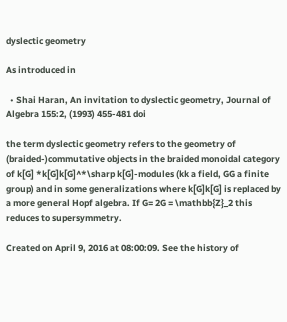dyslectic geometry

As introduced in

  • Shai Haran, An invitation to dyslectic geometry, Journal of Algebra 155:2, (1993) 455-481 doi

the term dyslectic geometry refers to the geometry of (braided-)commutative objects in the braided monoidal category of k[G] *k[G]k[G]^*\sharp k[G]-modules (kk a field, GG a finite group) and in some generalizations where k[G]k[G] is replaced by a more general Hopf algebra. If G= 2G = \mathbb{Z}_2 this reduces to supersymmetry.

Created on April 9, 2016 at 08:00:09. See the history of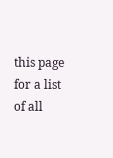this page for a list of all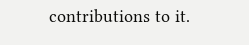contributions to it.